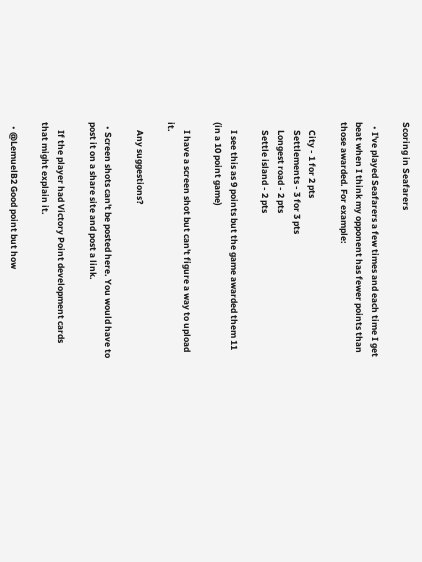Scoring in Seafarers

  • I've played Seafarers a few times and each time I get beat when I think my opponent has fewer points than those awarded. For example:

    City - 1 for 2 pts
    Settlements - 3 for 3 pts
    Longest road - 2 pts
    Settle island - 2 pts

    I see this as 9 points but the game awarded them 11 (in a 10 point game)

    I have a screen shot but can't figure a way to upload it.

    Any suggestions?

  • Screen shots can't be posted here. You would have to post it on a share site and post a link.

    If the player had Victory Point development cards that might explain it.

  • @LemuelB2 Good point but how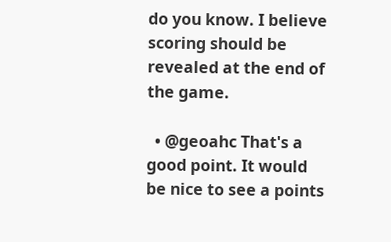do you know. I believe scoring should be revealed at the end of the game.

  • @geoahc That's a good point. It would be nice to see a points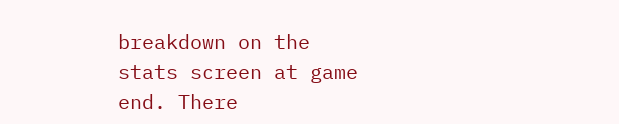breakdown on the stats screen at game end. There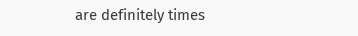are definitely times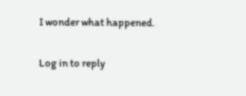I wonder what happened.

Log in to reply